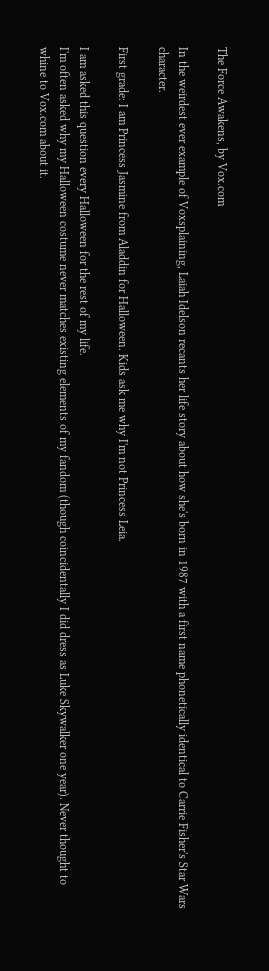The Force Awakens, by Vox.com

In the weirdest ever example of Voxsplaining, Laiah Idelson recants her life story about how she's born in 1987 with a first name phonetically identical to Carrie Fisher's Star Wars character.

First grade: I am Princess Jasmine from Aladdin for Halloween. Kids ask me why I'm not Princess Leia.

I am asked this question every Halloween for the rest of my life.
I'm often asked why my Halloween costume never matches existing elements of my fandom (though coincidentally I did dress as Luke Skywalker one year). Never thought to whine to Vox.com about it.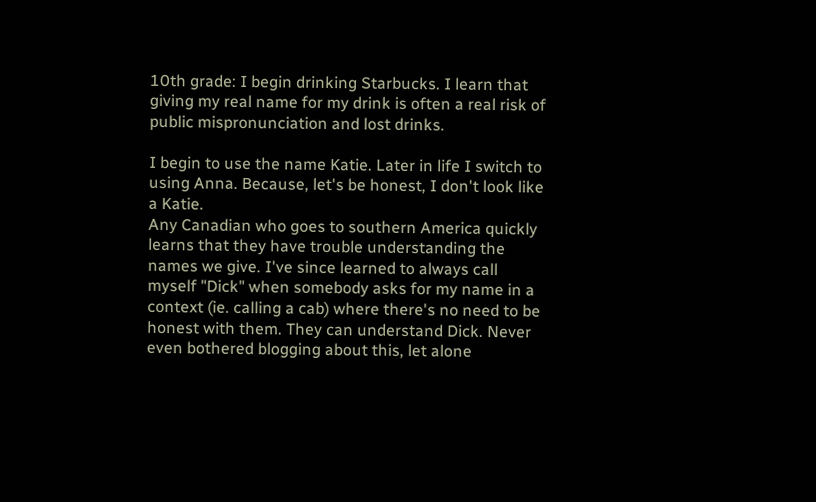10th grade: I begin drinking Starbucks. I learn that giving my real name for my drink is often a real risk of public mispronunciation and lost drinks.

I begin to use the name Katie. Later in life I switch to using Anna. Because, let's be honest, I don't look like a Katie.
Any Canadian who goes to southern America quickly learns that they have trouble understanding the names we give. I've since learned to always call myself "Dick" when somebody asks for my name in a context (ie. calling a cab) where there's no need to be honest with them. They can understand Dick. Never even bothered blogging about this, let alone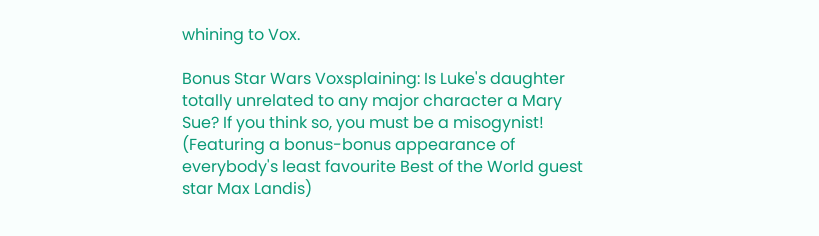whining to Vox.

Bonus Star Wars Voxsplaining: Is Luke's daughter totally unrelated to any major character a Mary Sue? If you think so, you must be a misogynist! (Featuring a bonus-bonus appearance of everybody's least favourite Best of the World guest star Max Landis)